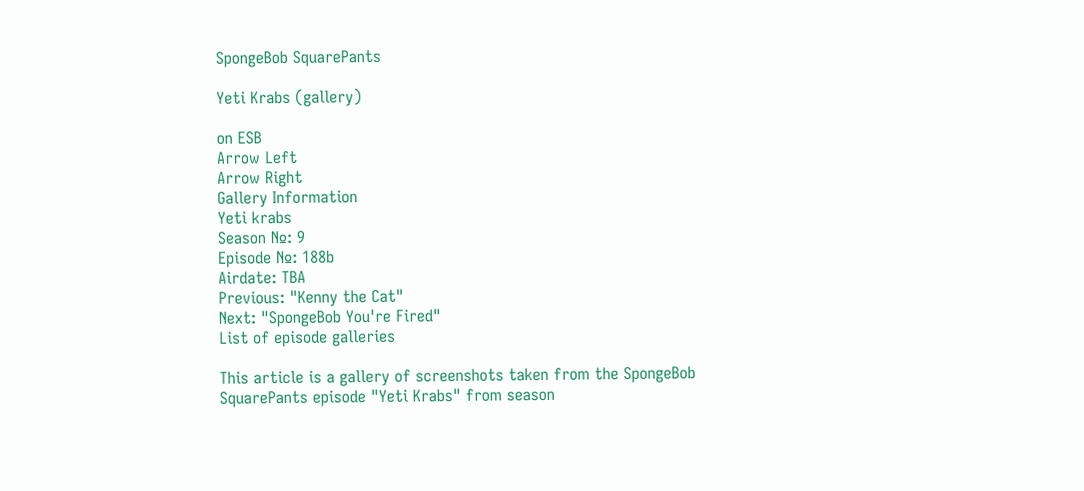SpongeBob SquarePants

Yeti Krabs (gallery)

on ESB
Arrow Left
Arrow Right
Gallery Information
Yeti krabs
Season №: 9
Episode №: 188b
Airdate: TBA
Previous: "Kenny the Cat"
Next: "SpongeBob You're Fired"
List of episode galleries

This article is a gallery of screenshots taken from the SpongeBob SquarePants episode "Yeti Krabs" from season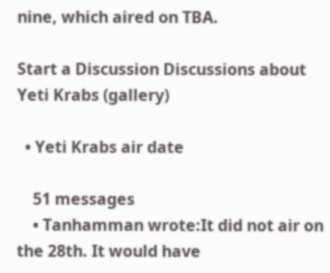nine, which aired on TBA.

Start a Discussion Discussions about Yeti Krabs (gallery)

  • Yeti Krabs air date

    51 messages
    • Tanhamman wrote:It did not air on the 28th. It would have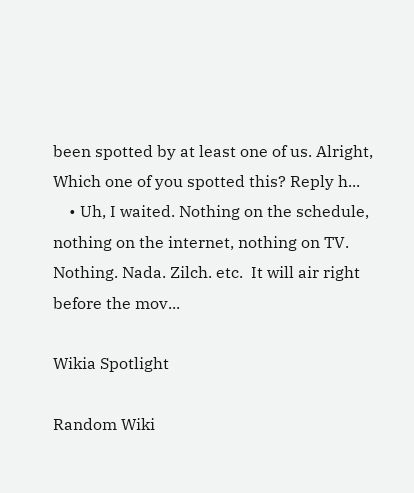been spotted by at least one of us. Alright, Which one of you spotted this? Reply h...
    • Uh, I waited. Nothing on the schedule, nothing on the internet, nothing on TV. Nothing. Nada. Zilch. etc.  It will air right before the mov...

Wikia Spotlight

Random Wiki